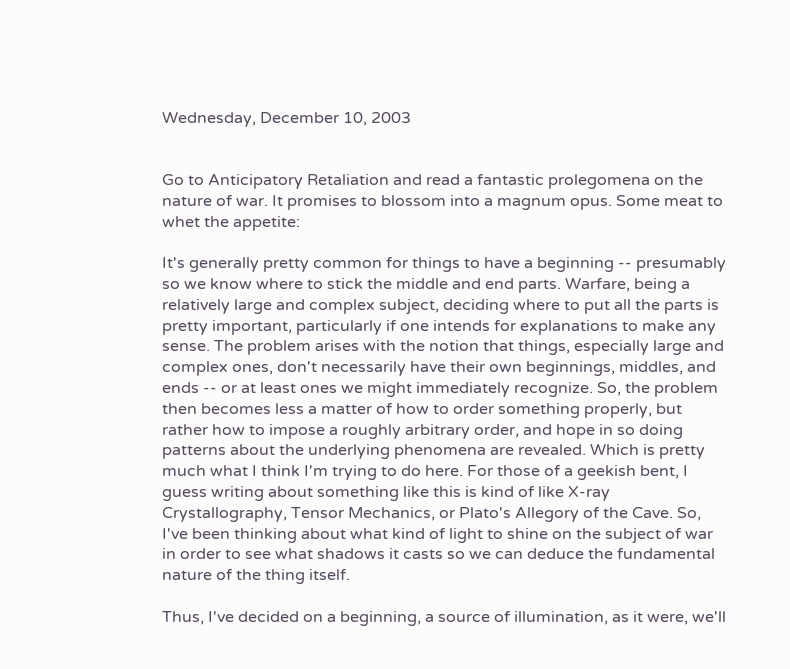Wednesday, December 10, 2003


Go to Anticipatory Retaliation and read a fantastic prolegomena on the nature of war. It promises to blossom into a magnum opus. Some meat to whet the appetite:

It's generally pretty common for things to have a beginning -- presumably so we know where to stick the middle and end parts. Warfare, being a relatively large and complex subject, deciding where to put all the parts is pretty important, particularly if one intends for explanations to make any sense. The problem arises with the notion that things, especially large and complex ones, don't necessarily have their own beginnings, middles, and ends -- or at least ones we might immediately recognize. So, the problem then becomes less a matter of how to order something properly, but rather how to impose a roughly arbitrary order, and hope in so doing patterns about the underlying phenomena are revealed. Which is pretty much what I think I'm trying to do here. For those of a geekish bent, I guess writing about something like this is kind of like X-ray Crystallography, Tensor Mechanics, or Plato's Allegory of the Cave. So, I've been thinking about what kind of light to shine on the subject of war in order to see what shadows it casts so we can deduce the fundamental nature of the thing itself.

Thus, I've decided on a beginning, a source of illumination, as it were, we'll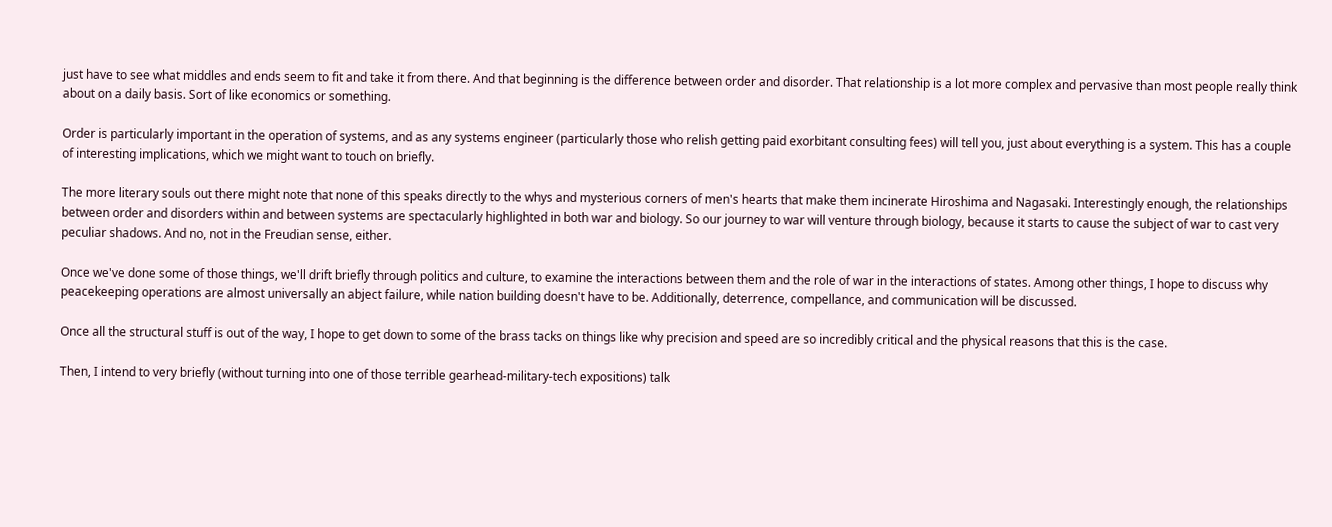just have to see what middles and ends seem to fit and take it from there. And that beginning is the difference between order and disorder. That relationship is a lot more complex and pervasive than most people really think about on a daily basis. Sort of like economics or something.

Order is particularly important in the operation of systems, and as any systems engineer (particularly those who relish getting paid exorbitant consulting fees) will tell you, just about everything is a system. This has a couple of interesting implications, which we might want to touch on briefly.

The more literary souls out there might note that none of this speaks directly to the whys and mysterious corners of men's hearts that make them incinerate Hiroshima and Nagasaki. Interestingly enough, the relationships between order and disorders within and between systems are spectacularly highlighted in both war and biology. So our journey to war will venture through biology, because it starts to cause the subject of war to cast very peculiar shadows. And no, not in the Freudian sense, either.

Once we've done some of those things, we'll drift briefly through politics and culture, to examine the interactions between them and the role of war in the interactions of states. Among other things, I hope to discuss why peacekeeping operations are almost universally an abject failure, while nation building doesn't have to be. Additionally, deterrence, compellance, and communication will be discussed.

Once all the structural stuff is out of the way, I hope to get down to some of the brass tacks on things like why precision and speed are so incredibly critical and the physical reasons that this is the case.

Then, I intend to very briefly (without turning into one of those terrible gearhead-military-tech expositions) talk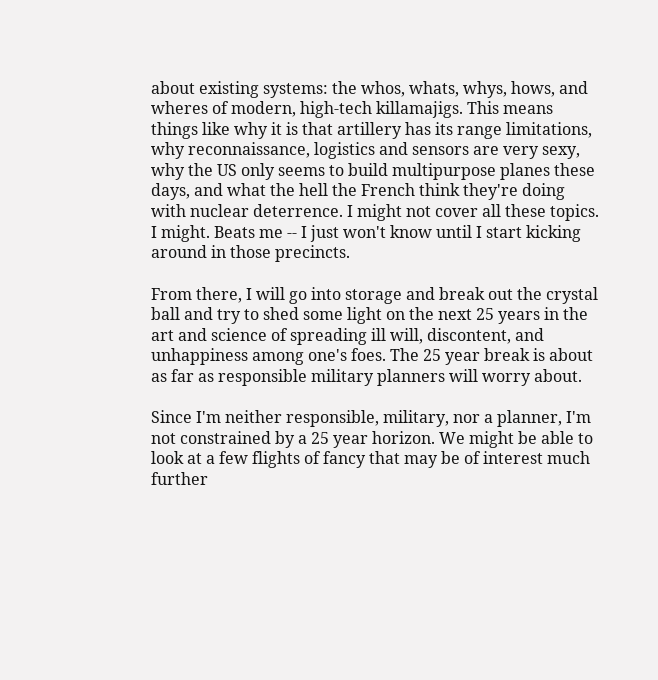about existing systems: the whos, whats, whys, hows, and wheres of modern, high-tech killamajigs. This means things like why it is that artillery has its range limitations, why reconnaissance, logistics and sensors are very sexy, why the US only seems to build multipurpose planes these days, and what the hell the French think they're doing with nuclear deterrence. I might not cover all these topics. I might. Beats me -- I just won't know until I start kicking around in those precincts.

From there, I will go into storage and break out the crystal ball and try to shed some light on the next 25 years in the art and science of spreading ill will, discontent, and unhappiness among one's foes. The 25 year break is about as far as responsible military planners will worry about.

Since I'm neither responsible, military, nor a planner, I'm not constrained by a 25 year horizon. We might be able to look at a few flights of fancy that may be of interest much further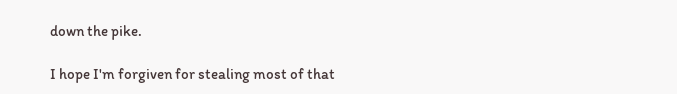down the pike.

I hope I'm forgiven for stealing most of that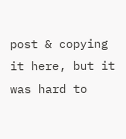post & copying it here, but it was hard to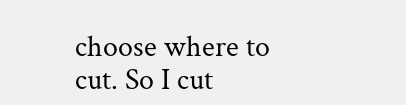choose where to cut. So I cut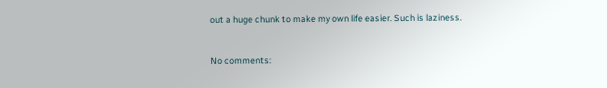out a huge chunk to make my own life easier. Such is laziness.


No comments: